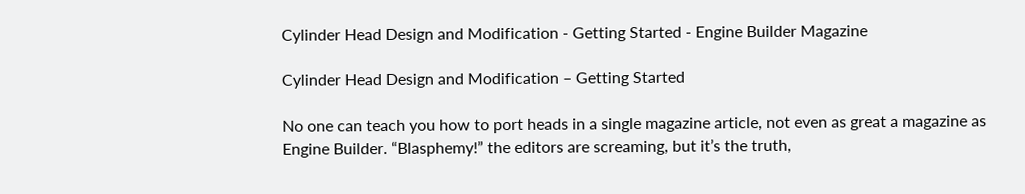Cylinder Head Design and Modification - Getting Started - Engine Builder Magazine

Cylinder Head Design and Modification – Getting Started

No one can teach you how to port heads in a single magazine article, not even as great a magazine as Engine Builder. “Blasphemy!” the editors are screaming, but it’s the truth,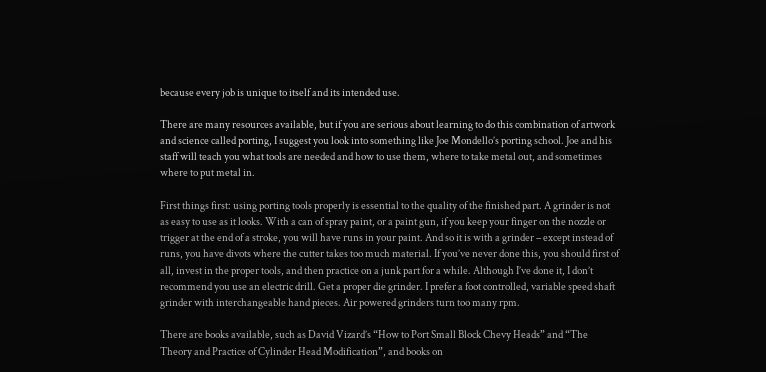because every job is unique to itself and its intended use.

There are many resources available, but if you are serious about learning to do this combination of artwork and science called porting, I suggest you look into something like Joe Mondello’s porting school. Joe and his staff will teach you what tools are needed and how to use them, where to take metal out, and sometimes where to put metal in.

First things first: using porting tools properly is essential to the quality of the finished part. A grinder is not as easy to use as it looks. With a can of spray paint, or a paint gun, if you keep your finger on the nozzle or trigger at the end of a stroke, you will have runs in your paint. And so it is with a grinder – except instead of runs, you have divots where the cutter takes too much material. If you’ve never done this, you should first of all, invest in the proper tools, and then practice on a junk part for a while. Although I’ve done it, I don’t recommend you use an electric drill. Get a proper die grinder. I prefer a foot controlled, variable speed shaft grinder with interchangeable hand pieces. Air powered grinders turn too many rpm.

There are books available, such as David Vizard’s “How to Port Small Block Chevy Heads” and “The Theory and Practice of Cylinder Head Modification”, and books on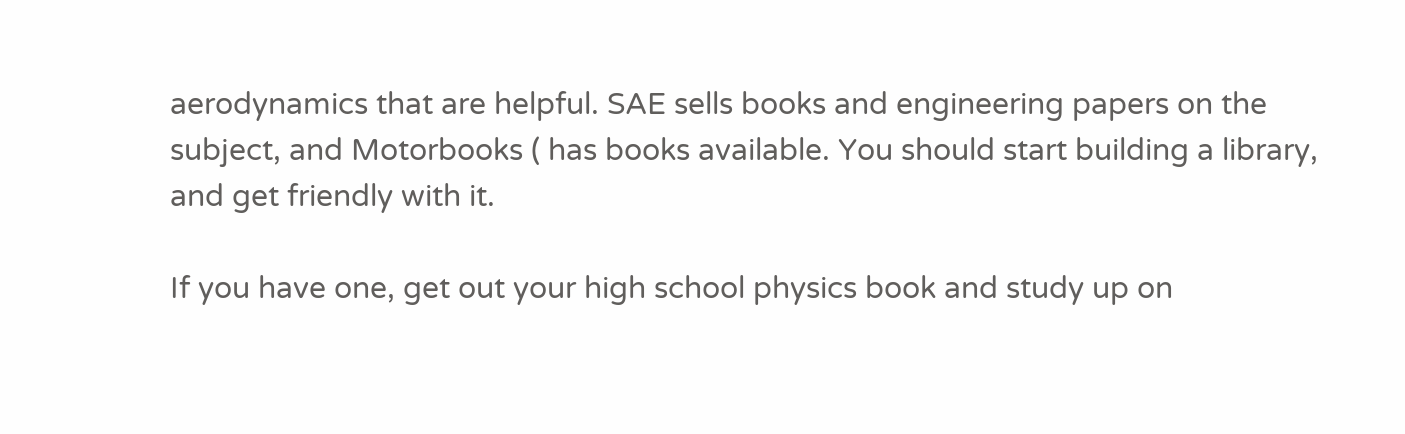aerodynamics that are helpful. SAE sells books and engineering papers on the subject, and Motorbooks ( has books available. You should start building a library, and get friendly with it.

If you have one, get out your high school physics book and study up on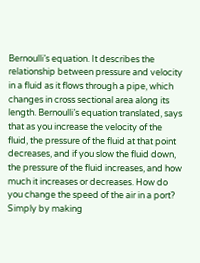Bernoulli’s equation. It describes the relationship between pressure and velocity in a fluid as it flows through a pipe, which changes in cross sectional area along its length. Bernoulli’s equation translated, says that as you increase the velocity of the fluid, the pressure of the fluid at that point decreases, and if you slow the fluid down, the pressure of the fluid increases, and how much it increases or decreases. How do you change the speed of the air in a port? Simply by making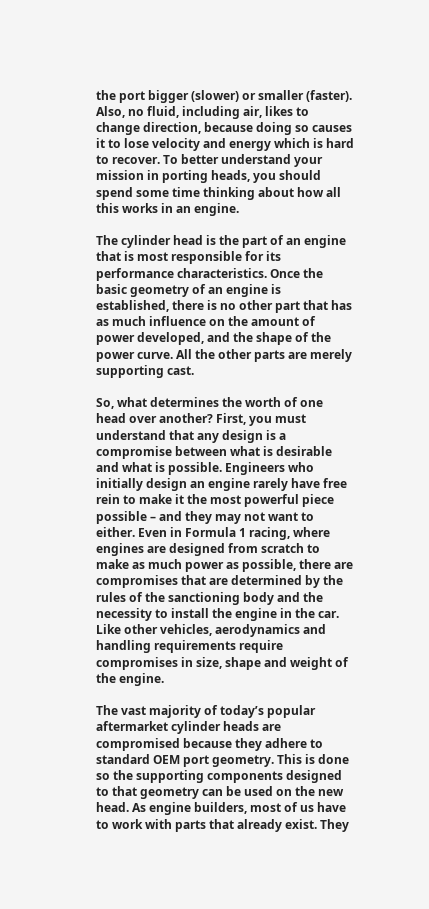the port bigger (slower) or smaller (faster). Also, no fluid, including air, likes to change direction, because doing so causes it to lose velocity and energy which is hard to recover. To better understand your mission in porting heads, you should spend some time thinking about how all this works in an engine.

The cylinder head is the part of an engine that is most responsible for its performance characteristics. Once the basic geometry of an engine is established, there is no other part that has as much influence on the amount of power developed, and the shape of the power curve. All the other parts are merely supporting cast.

So, what determines the worth of one head over another? First, you must understand that any design is a compromise between what is desirable and what is possible. Engineers who initially design an engine rarely have free rein to make it the most powerful piece possible – and they may not want to either. Even in Formula 1 racing, where engines are designed from scratch to make as much power as possible, there are compromises that are determined by the rules of the sanctioning body and the necessity to install the engine in the car. Like other vehicles, aerodynamics and handling requirements require compromises in size, shape and weight of the engine.

The vast majority of today’s popular aftermarket cylinder heads are compromised because they adhere to standard OEM port geometry. This is done so the supporting components designed to that geometry can be used on the new head. As engine builders, most of us have to work with parts that already exist. They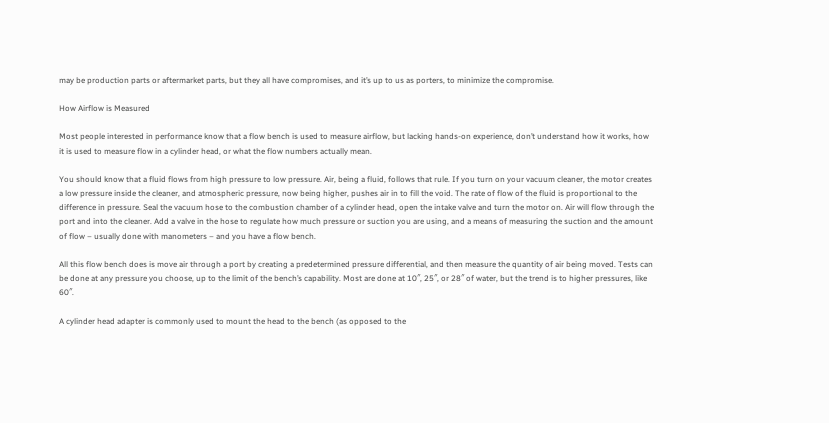may be production parts or aftermarket parts, but they all have compromises, and it’s up to us as porters, to minimize the compromise.

How Airflow is Measured

Most people interested in performance know that a flow bench is used to measure airflow, but lacking hands-on experience, don’t understand how it works, how it is used to measure flow in a cylinder head, or what the flow numbers actually mean.

You should know that a fluid flows from high pressure to low pressure. Air, being a fluid, follows that rule. If you turn on your vacuum cleaner, the motor creates a low pressure inside the cleaner, and atmospheric pressure, now being higher, pushes air in to fill the void. The rate of flow of the fluid is proportional to the difference in pressure. Seal the vacuum hose to the combustion chamber of a cylinder head, open the intake valve and turn the motor on. Air will flow through the port and into the cleaner. Add a valve in the hose to regulate how much pressure or suction you are using, and a means of measuring the suction and the amount of flow – usually done with manometers – and you have a flow bench.

All this flow bench does is move air through a port by creating a predetermined pressure differential, and then measure the quantity of air being moved. Tests can be done at any pressure you choose, up to the limit of the bench’s capability. Most are done at 10″, 25″, or 28″ of water, but the trend is to higher pressures, like 60″.

A cylinder head adapter is commonly used to mount the head to the bench (as opposed to the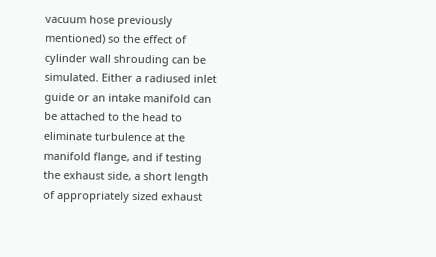vacuum hose previously mentioned) so the effect of cylinder wall shrouding can be simulated. Either a radiused inlet guide or an intake manifold can be attached to the head to eliminate turbulence at the manifold flange, and if testing the exhaust side, a short length of appropriately sized exhaust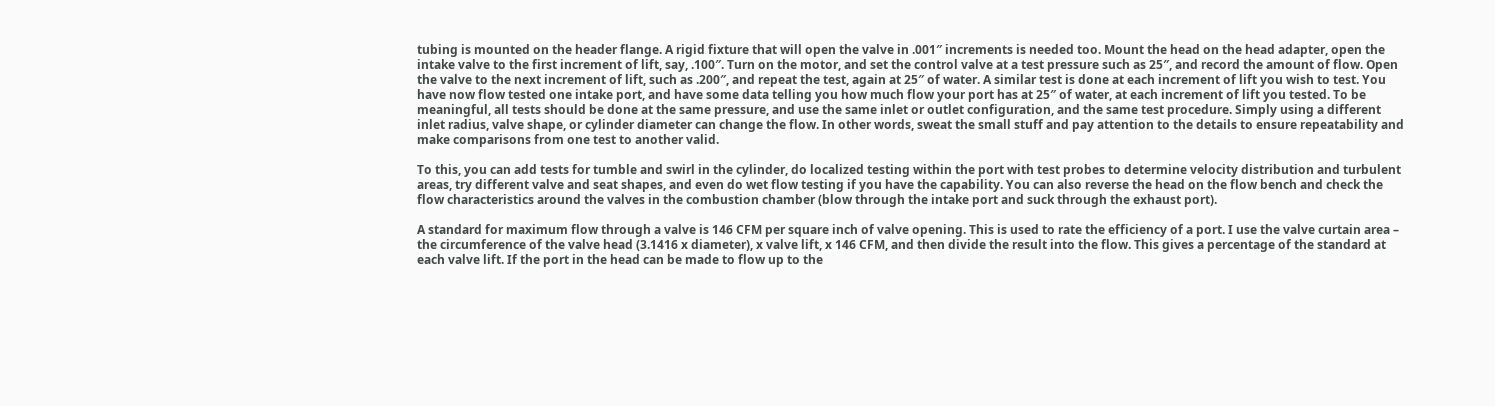tubing is mounted on the header flange. A rigid fixture that will open the valve in .001″ increments is needed too. Mount the head on the head adapter, open the intake valve to the first increment of lift, say, .100″. Turn on the motor, and set the control valve at a test pressure such as 25″, and record the amount of flow. Open the valve to the next increment of lift, such as .200″, and repeat the test, again at 25″ of water. A similar test is done at each increment of lift you wish to test. You have now flow tested one intake port, and have some data telling you how much flow your port has at 25″ of water, at each increment of lift you tested. To be meaningful, all tests should be done at the same pressure, and use the same inlet or outlet configuration, and the same test procedure. Simply using a different inlet radius, valve shape, or cylinder diameter can change the flow. In other words, sweat the small stuff and pay attention to the details to ensure repeatability and make comparisons from one test to another valid.

To this, you can add tests for tumble and swirl in the cylinder, do localized testing within the port with test probes to determine velocity distribution and turbulent areas, try different valve and seat shapes, and even do wet flow testing if you have the capability. You can also reverse the head on the flow bench and check the flow characteristics around the valves in the combustion chamber (blow through the intake port and suck through the exhaust port).

A standard for maximum flow through a valve is 146 CFM per square inch of valve opening. This is used to rate the efficiency of a port. I use the valve curtain area – the circumference of the valve head (3.1416 x diameter), x valve lift, x 146 CFM, and then divide the result into the flow. This gives a percentage of the standard at each valve lift. If the port in the head can be made to flow up to the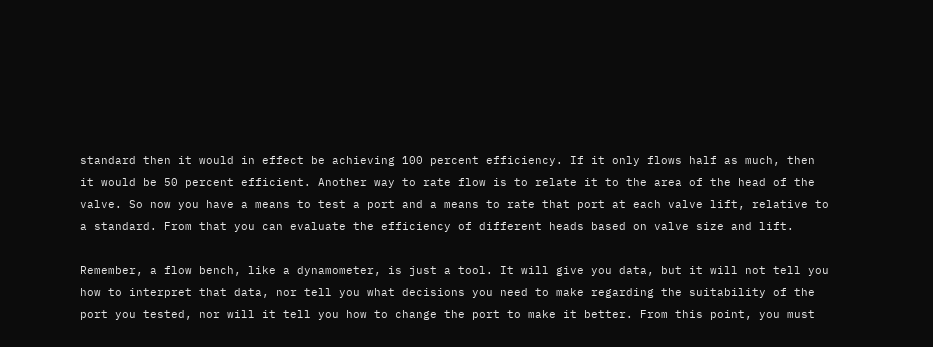standard then it would in effect be achieving 100 percent efficiency. If it only flows half as much, then it would be 50 percent efficient. Another way to rate flow is to relate it to the area of the head of the valve. So now you have a means to test a port and a means to rate that port at each valve lift, relative to a standard. From that you can evaluate the efficiency of different heads based on valve size and lift.

Remember, a flow bench, like a dynamometer, is just a tool. It will give you data, but it will not tell you how to interpret that data, nor tell you what decisions you need to make regarding the suitability of the port you tested, nor will it tell you how to change the port to make it better. From this point, you must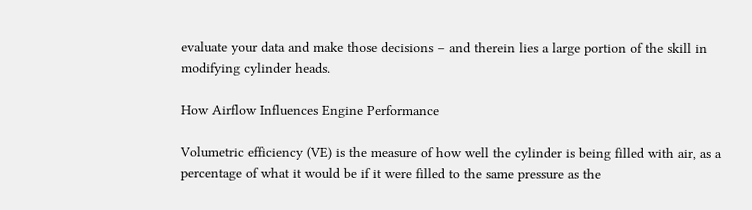evaluate your data and make those decisions – and therein lies a large portion of the skill in modifying cylinder heads.

How Airflow Influences Engine Performance

Volumetric efficiency (VE) is the measure of how well the cylinder is being filled with air, as a percentage of what it would be if it were filled to the same pressure as the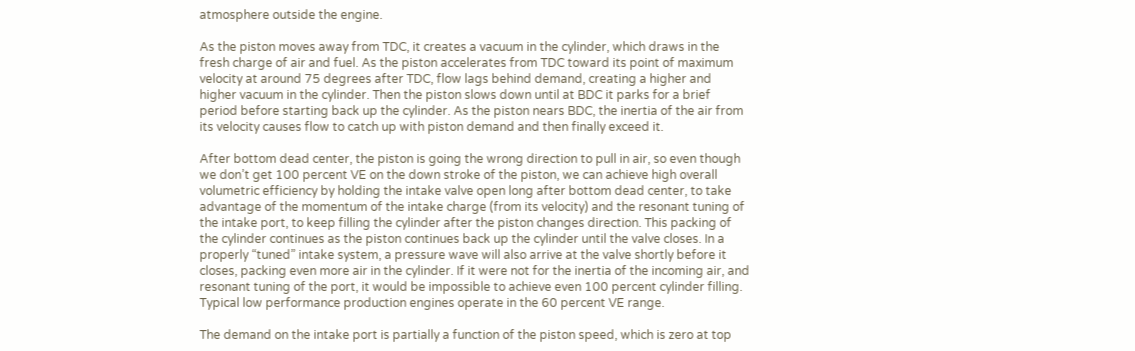atmosphere outside the engine.

As the piston moves away from TDC, it creates a vacuum in the cylinder, which draws in the fresh charge of air and fuel. As the piston accelerates from TDC toward its point of maximum velocity at around 75 degrees after TDC, flow lags behind demand, creating a higher and higher vacuum in the cylinder. Then the piston slows down until at BDC it parks for a brief period before starting back up the cylinder. As the piston nears BDC, the inertia of the air from its velocity causes flow to catch up with piston demand and then finally exceed it.

After bottom dead center, the piston is going the wrong direction to pull in air, so even though we don’t get 100 percent VE on the down stroke of the piston, we can achieve high overall volumetric efficiency by holding the intake valve open long after bottom dead center, to take advantage of the momentum of the intake charge (from its velocity) and the resonant tuning of the intake port, to keep filling the cylinder after the piston changes direction. This packing of the cylinder continues as the piston continues back up the cylinder until the valve closes. In a properly “tuned” intake system, a pressure wave will also arrive at the valve shortly before it closes, packing even more air in the cylinder. If it were not for the inertia of the incoming air, and resonant tuning of the port, it would be impossible to achieve even 100 percent cylinder filling. Typical low performance production engines operate in the 60 percent VE range.

The demand on the intake port is partially a function of the piston speed, which is zero at top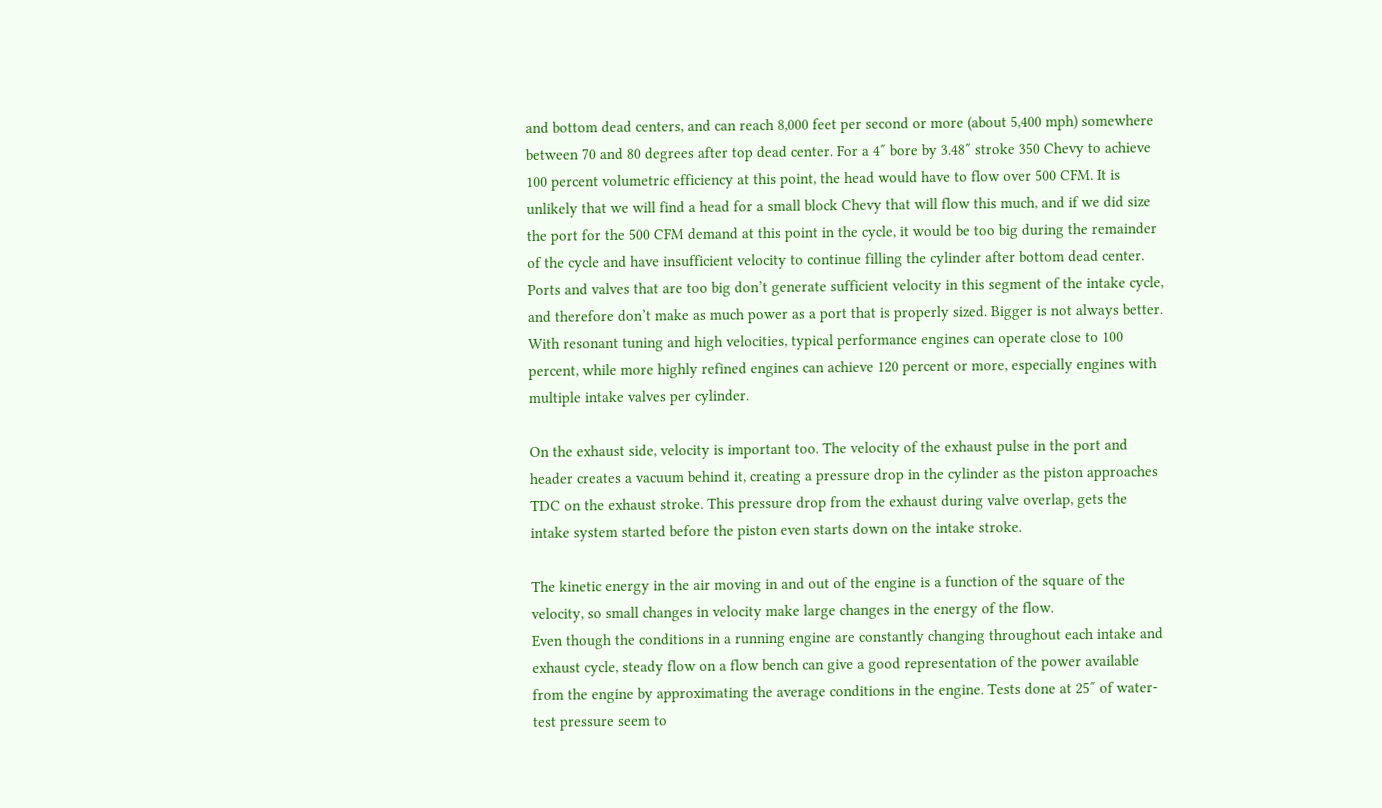and bottom dead centers, and can reach 8,000 feet per second or more (about 5,400 mph) somewhere between 70 and 80 degrees after top dead center. For a 4″ bore by 3.48″ stroke 350 Chevy to achieve 100 percent volumetric efficiency at this point, the head would have to flow over 500 CFM. It is unlikely that we will find a head for a small block Chevy that will flow this much, and if we did size the port for the 500 CFM demand at this point in the cycle, it would be too big during the remainder of the cycle and have insufficient velocity to continue filling the cylinder after bottom dead center. Ports and valves that are too big don’t generate sufficient velocity in this segment of the intake cycle, and therefore don’t make as much power as a port that is properly sized. Bigger is not always better. With resonant tuning and high velocities, typical performance engines can operate close to 100 percent, while more highly refined engines can achieve 120 percent or more, especially engines with multiple intake valves per cylinder.

On the exhaust side, velocity is important too. The velocity of the exhaust pulse in the port and header creates a vacuum behind it, creating a pressure drop in the cylinder as the piston approaches TDC on the exhaust stroke. This pressure drop from the exhaust during valve overlap, gets the intake system started before the piston even starts down on the intake stroke.

The kinetic energy in the air moving in and out of the engine is a function of the square of the velocity, so small changes in velocity make large changes in the energy of the flow.
Even though the conditions in a running engine are constantly changing throughout each intake and exhaust cycle, steady flow on a flow bench can give a good representation of the power available from the engine by approximating the average conditions in the engine. Tests done at 25″ of water-test pressure seem to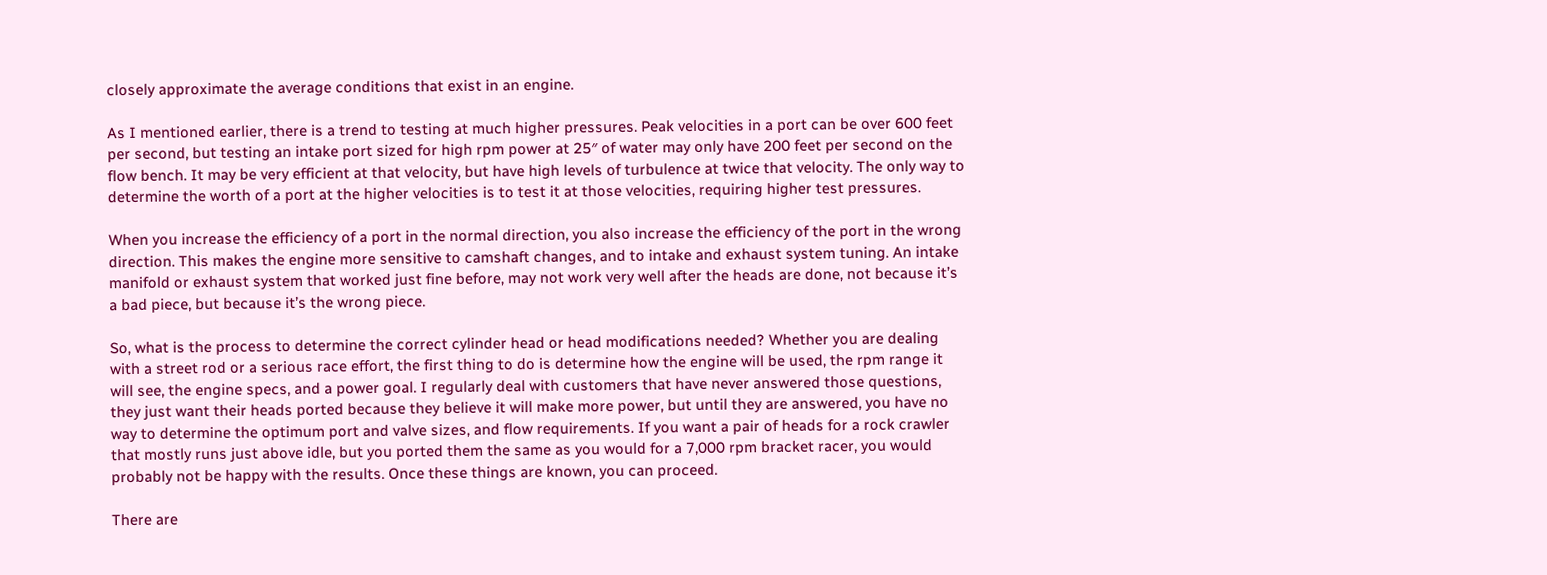closely approximate the average conditions that exist in an engine.

As I mentioned earlier, there is a trend to testing at much higher pressures. Peak velocities in a port can be over 600 feet per second, but testing an intake port sized for high rpm power at 25″ of water may only have 200 feet per second on the flow bench. It may be very efficient at that velocity, but have high levels of turbulence at twice that velocity. The only way to determine the worth of a port at the higher velocities is to test it at those velocities, requiring higher test pressures.

When you increase the efficiency of a port in the normal direction, you also increase the efficiency of the port in the wrong direction. This makes the engine more sensitive to camshaft changes, and to intake and exhaust system tuning. An intake manifold or exhaust system that worked just fine before, may not work very well after the heads are done, not because it’s a bad piece, but because it’s the wrong piece.

So, what is the process to determine the correct cylinder head or head modifications needed? Whether you are dealing with a street rod or a serious race effort, the first thing to do is determine how the engine will be used, the rpm range it will see, the engine specs, and a power goal. I regularly deal with customers that have never answered those questions, they just want their heads ported because they believe it will make more power, but until they are answered, you have no way to determine the optimum port and valve sizes, and flow requirements. If you want a pair of heads for a rock crawler that mostly runs just above idle, but you ported them the same as you would for a 7,000 rpm bracket racer, you would probably not be happy with the results. Once these things are known, you can proceed.

There are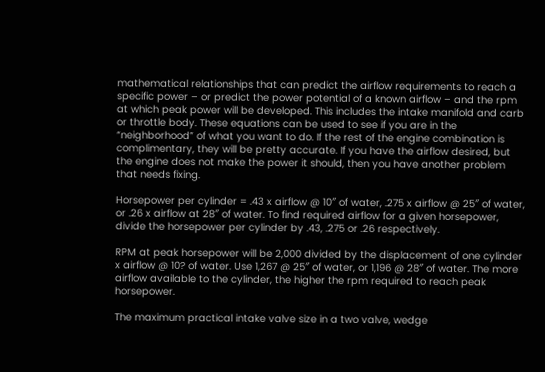mathematical relationships that can predict the airflow requirements to reach a specific power – or predict the power potential of a known airflow – and the rpm at which peak power will be developed. This includes the intake manifold and carb or throttle body. These equations can be used to see if you are in the “neighborhood” of what you want to do. If the rest of the engine combination is complimentary, they will be pretty accurate. If you have the airflow desired, but the engine does not make the power it should, then you have another problem that needs fixing.

Horsepower per cylinder = .43 x airflow @ 10″ of water, .275 x airflow @ 25″ of water, or .26 x airflow at 28″ of water. To find required airflow for a given horsepower, divide the horsepower per cylinder by .43, .275 or .26 respectively.

RPM at peak horsepower will be 2,000 divided by the displacement of one cylinder x airflow @ 10? of water. Use 1,267 @ 25″ of water, or 1,196 @ 28″ of water. The more airflow available to the cylinder, the higher the rpm required to reach peak horsepower.

The maximum practical intake valve size in a two valve, wedge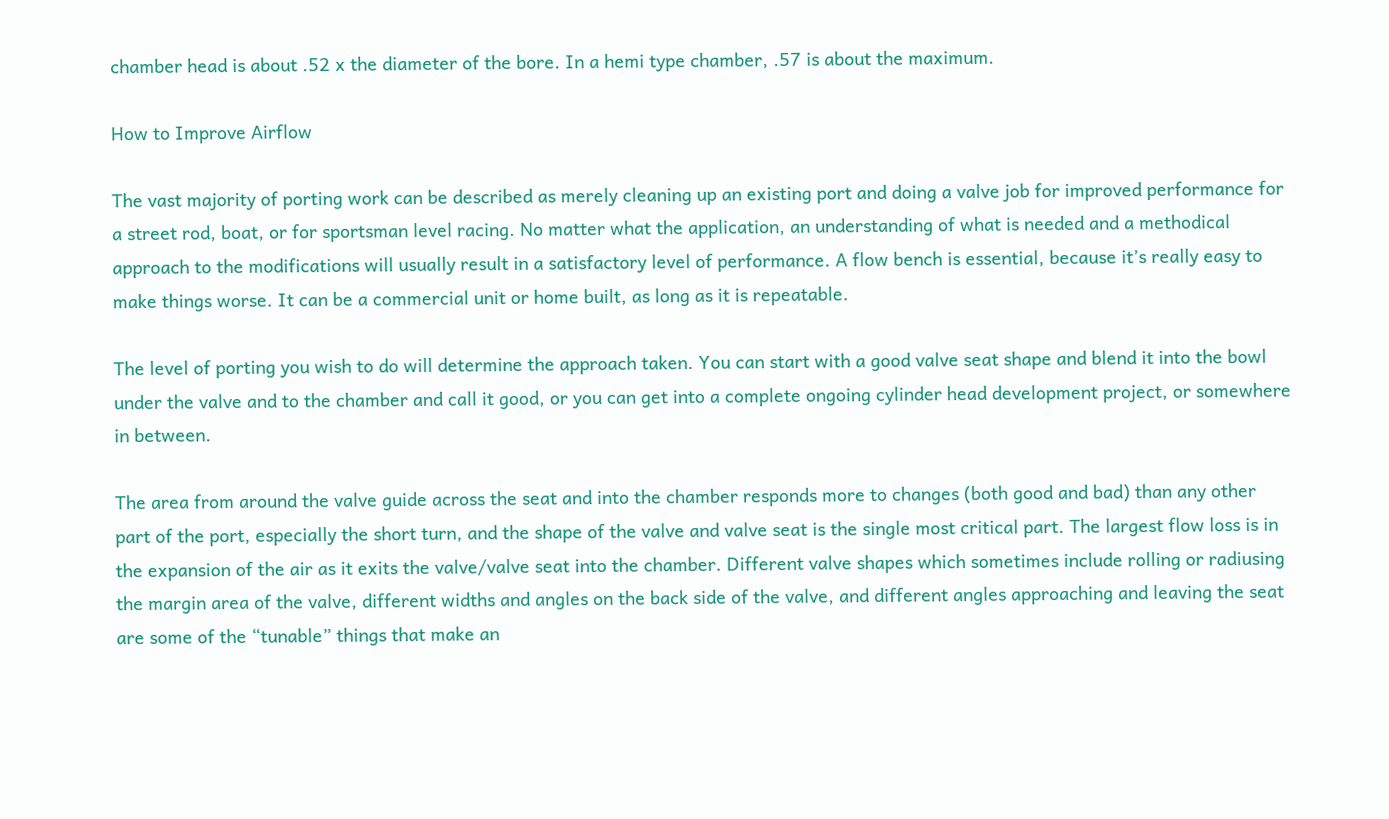chamber head is about .52 x the diameter of the bore. In a hemi type chamber, .57 is about the maximum.

How to Improve Airflow

The vast majority of porting work can be described as merely cleaning up an existing port and doing a valve job for improved performance for a street rod, boat, or for sportsman level racing. No matter what the application, an understanding of what is needed and a methodical approach to the modifications will usually result in a satisfactory level of performance. A flow bench is essential, because it’s really easy to make things worse. It can be a commercial unit or home built, as long as it is repeatable.

The level of porting you wish to do will determine the approach taken. You can start with a good valve seat shape and blend it into the bowl under the valve and to the chamber and call it good, or you can get into a complete ongoing cylinder head development project, or somewhere in between.

The area from around the valve guide across the seat and into the chamber responds more to changes (both good and bad) than any other part of the port, especially the short turn, and the shape of the valve and valve seat is the single most critical part. The largest flow loss is in the expansion of the air as it exits the valve/valve seat into the chamber. Different valve shapes which sometimes include rolling or radiusing the margin area of the valve, different widths and angles on the back side of the valve, and different angles approaching and leaving the seat are some of the “tunable” things that make an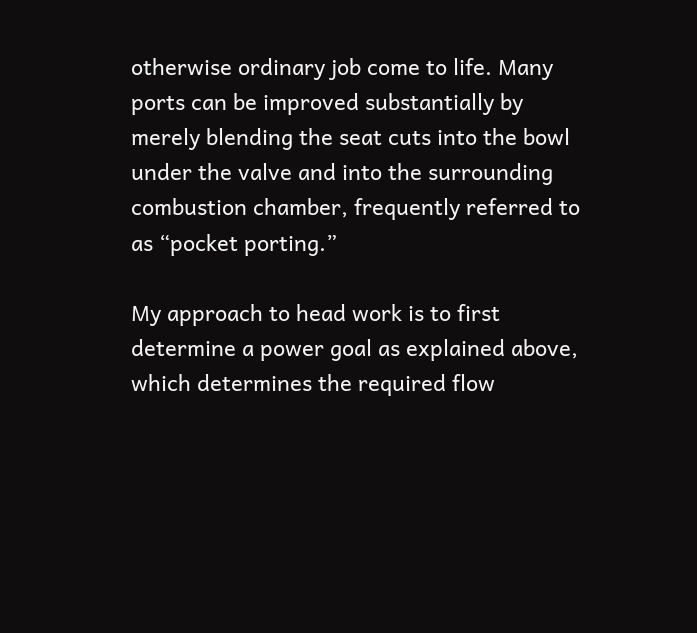otherwise ordinary job come to life. Many ports can be improved substantially by merely blending the seat cuts into the bowl under the valve and into the surrounding combustion chamber, frequently referred to as “pocket porting.”

My approach to head work is to first determine a power goal as explained above, which determines the required flow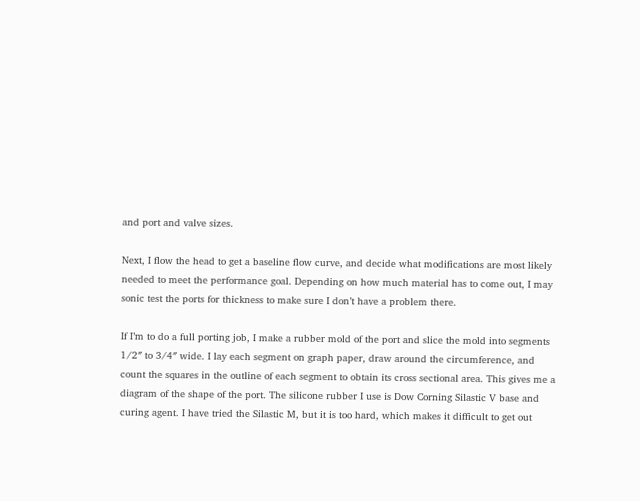and port and valve sizes.

Next, I flow the head to get a baseline flow curve, and decide what modifications are most likely needed to meet the performance goal. Depending on how much material has to come out, I may sonic test the ports for thickness to make sure I don’t have a problem there.

If I’m to do a full porting job, I make a rubber mold of the port and slice the mold into segments 1/2″ to 3/4″ wide. I lay each segment on graph paper, draw around the circumference, and count the squares in the outline of each segment to obtain its cross sectional area. This gives me a diagram of the shape of the port. The silicone rubber I use is Dow Corning Silastic V base and curing agent. I have tried the Silastic M, but it is too hard, which makes it difficult to get out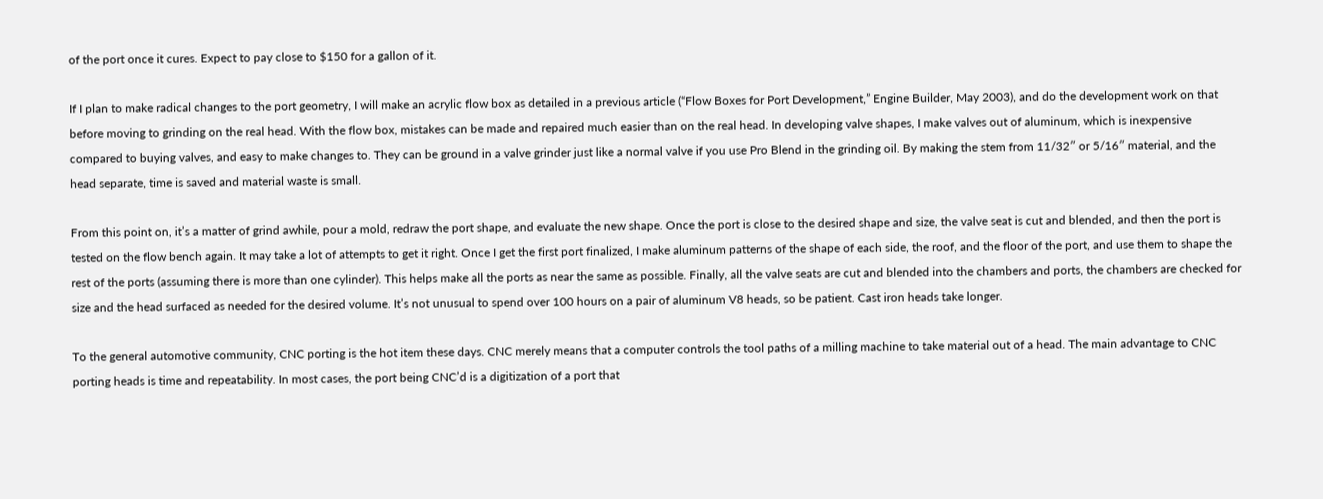of the port once it cures. Expect to pay close to $150 for a gallon of it.

If I plan to make radical changes to the port geometry, I will make an acrylic flow box as detailed in a previous article (“Flow Boxes for Port Development,” Engine Builder, May 2003), and do the development work on that before moving to grinding on the real head. With the flow box, mistakes can be made and repaired much easier than on the real head. In developing valve shapes, I make valves out of aluminum, which is inexpensive compared to buying valves, and easy to make changes to. They can be ground in a valve grinder just like a normal valve if you use Pro Blend in the grinding oil. By making the stem from 11/32″ or 5/16″ material, and the head separate, time is saved and material waste is small.

From this point on, it’s a matter of grind awhile, pour a mold, redraw the port shape, and evaluate the new shape. Once the port is close to the desired shape and size, the valve seat is cut and blended, and then the port is tested on the flow bench again. It may take a lot of attempts to get it right. Once I get the first port finalized, I make aluminum patterns of the shape of each side, the roof, and the floor of the port, and use them to shape the rest of the ports (assuming there is more than one cylinder). This helps make all the ports as near the same as possible. Finally, all the valve seats are cut and blended into the chambers and ports, the chambers are checked for size and the head surfaced as needed for the desired volume. It’s not unusual to spend over 100 hours on a pair of aluminum V8 heads, so be patient. Cast iron heads take longer.

To the general automotive community, CNC porting is the hot item these days. CNC merely means that a computer controls the tool paths of a milling machine to take material out of a head. The main advantage to CNC porting heads is time and repeatability. In most cases, the port being CNC’d is a digitization of a port that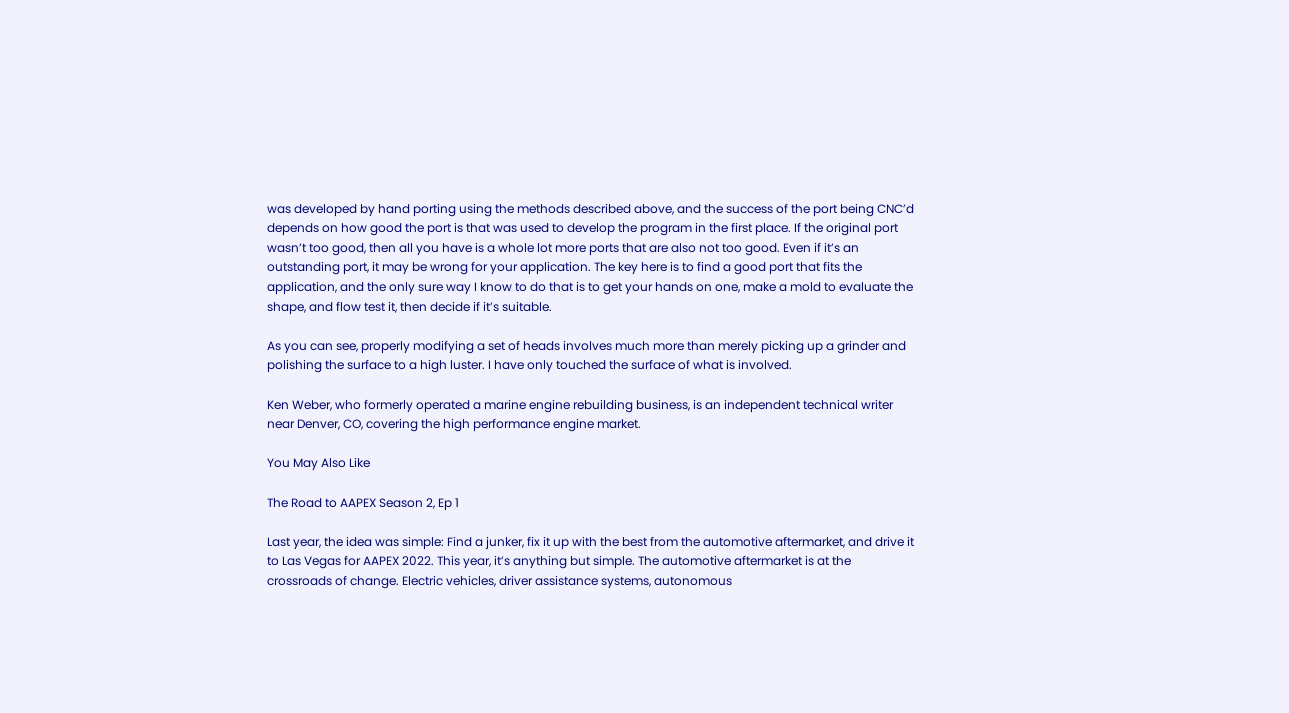was developed by hand porting using the methods described above, and the success of the port being CNC’d depends on how good the port is that was used to develop the program in the first place. If the original port wasn’t too good, then all you have is a whole lot more ports that are also not too good. Even if it’s an outstanding port, it may be wrong for your application. The key here is to find a good port that fits the application, and the only sure way I know to do that is to get your hands on one, make a mold to evaluate the shape, and flow test it, then decide if it’s suitable.

As you can see, properly modifying a set of heads involves much more than merely picking up a grinder and polishing the surface to a high luster. I have only touched the surface of what is involved.

Ken Weber, who formerly operated a marine engine rebuilding business, is an independent technical writer near Denver, CO, covering the high performance engine market.

You May Also Like

The Road to AAPEX Season 2, Ep 1

Last year, the idea was simple: Find a junker, fix it up with the best from the automotive aftermarket, and drive it to Las Vegas for AAPEX 2022. This year, it’s anything but simple. The automotive aftermarket is at the crossroads of change. Electric vehicles, driver assistance systems, autonomous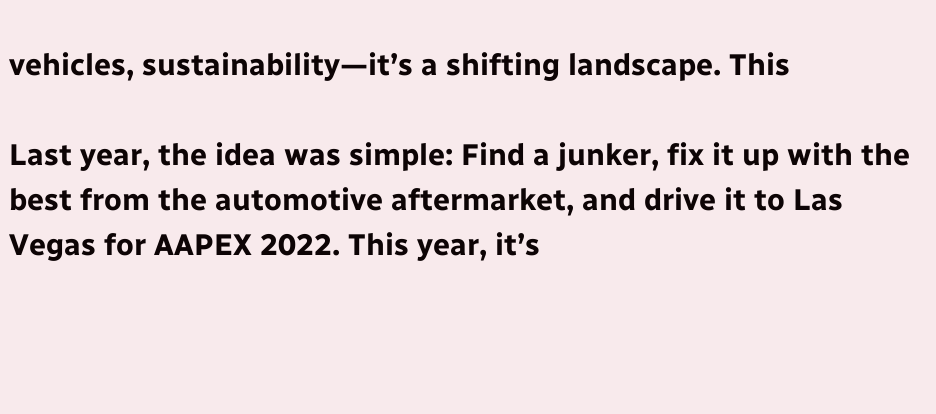vehicles, sustainability—it’s a shifting landscape. This

Last year, the idea was simple: Find a junker, fix it up with the best from the automotive aftermarket, and drive it to Las Vegas for AAPEX 2022. This year, it’s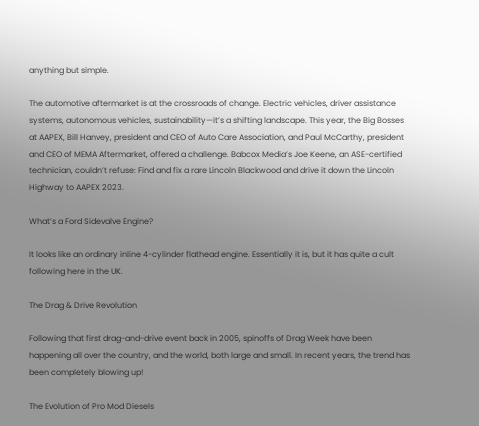anything but simple.

The automotive aftermarket is at the crossroads of change. Electric vehicles, driver assistance systems, autonomous vehicles, sustainability—it’s a shifting landscape. This year, the Big Bosses at AAPEX, Bill Hanvey, president and CEO of Auto Care Association, and Paul McCarthy, president and CEO of MEMA Aftermarket, offered a challenge. Babcox Media’s Joe Keene, an ASE-certified technician, couldn’t refuse: Find and fix a rare Lincoln Blackwood and drive it down the Lincoln Highway to AAPEX 2023.

What’s a Ford Sidevalve Engine?

It looks like an ordinary inline 4-cylinder flathead engine. Essentially it is, but it has quite a cult following here in the UK.

The Drag & Drive Revolution

Following that first drag-and-drive event back in 2005, spinoffs of Drag Week have been happening all over the country, and the world, both large and small. In recent years, the trend has been completely blowing up!

The Evolution of Pro Mod Diesels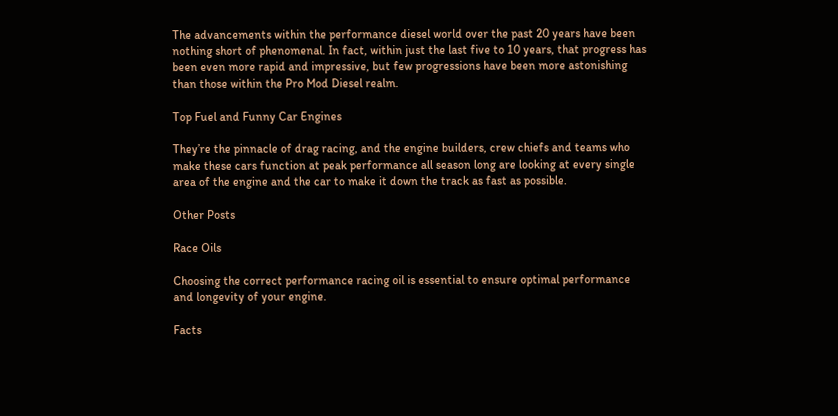The advancements within the performance diesel world over the past 20 years have been nothing short of phenomenal. In fact, within just the last five to 10 years, that progress has been even more rapid and impressive, but few progressions have been more astonishing than those within the Pro Mod Diesel realm.

Top Fuel and Funny Car Engines

They’re the pinnacle of drag racing, and the engine builders, crew chiefs and teams who make these cars function at peak performance all season long are looking at every single area of the engine and the car to make it down the track as fast as possible.

Other Posts

Race Oils

Choosing the correct performance racing oil is essential to ensure optimal performance and longevity of your engine.

Facts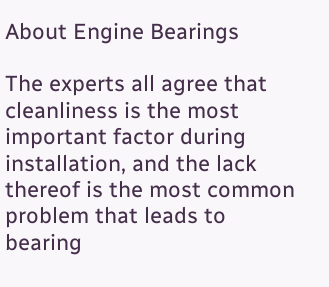About Engine Bearings

The experts all agree that cleanliness is the most important factor during installation, and the lack thereof is the most common problem that leads to bearing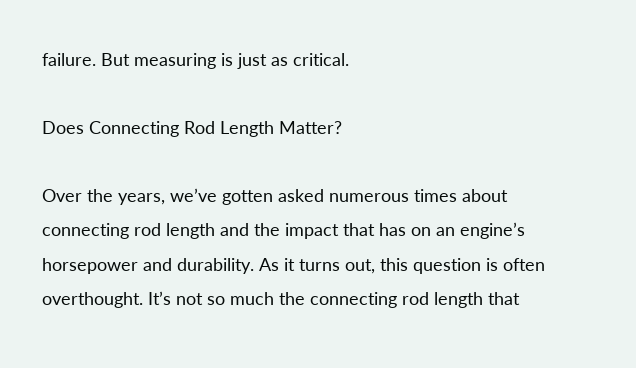failure. But measuring is just as critical.

Does Connecting Rod Length Matter?

Over the years, we’ve gotten asked numerous times about connecting rod length and the impact that has on an engine’s horsepower and durability. As it turns out, this question is often overthought. It’s not so much the connecting rod length that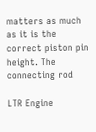matters as much as it is the correct piston pin height. The connecting rod

LTR Engine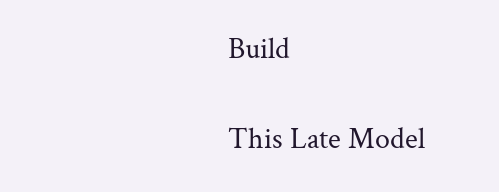Build

This Late Model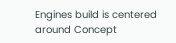Engines build is centered around Concept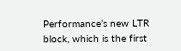Performance’s new LTR block, which is the first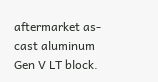aftermarket as-cast aluminum Gen V LT block.